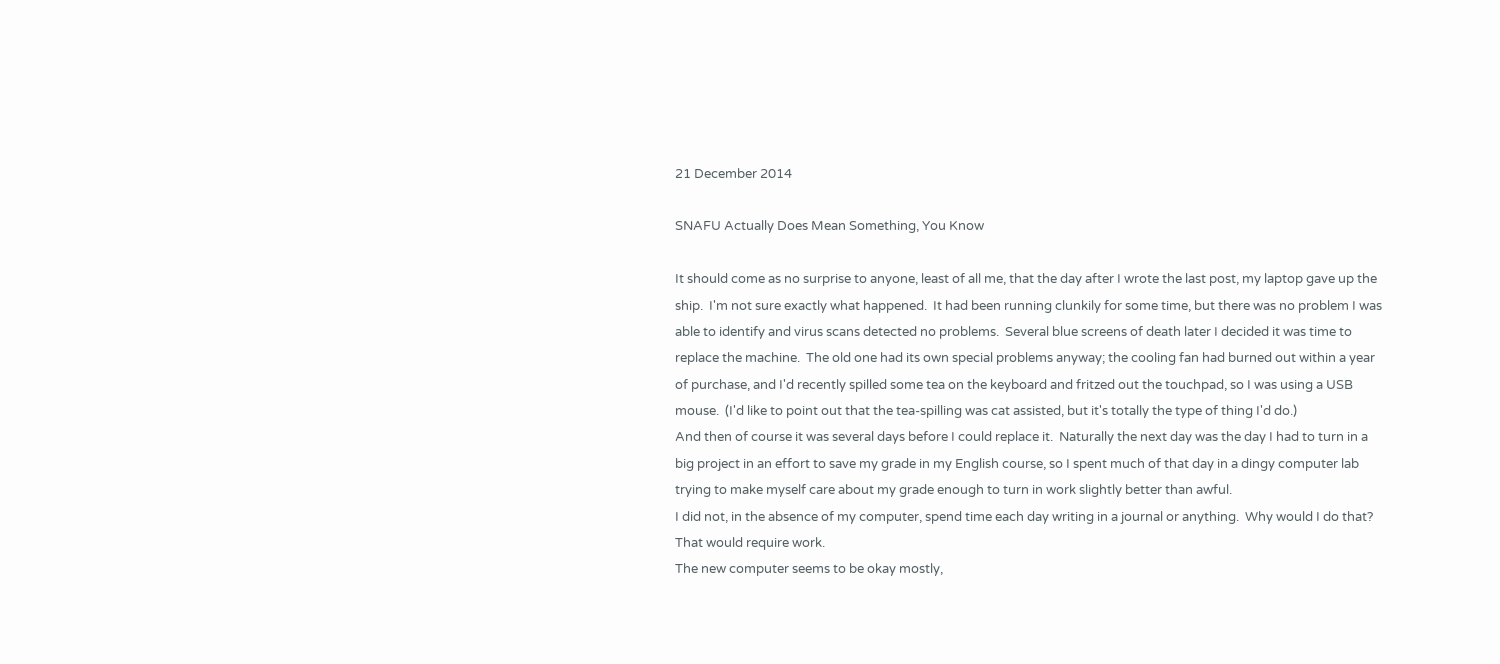21 December 2014

SNAFU Actually Does Mean Something, You Know

It should come as no surprise to anyone, least of all me, that the day after I wrote the last post, my laptop gave up the ship.  I'm not sure exactly what happened.  It had been running clunkily for some time, but there was no problem I was able to identify and virus scans detected no problems.  Several blue screens of death later I decided it was time to replace the machine.  The old one had its own special problems anyway; the cooling fan had burned out within a year of purchase, and I'd recently spilled some tea on the keyboard and fritzed out the touchpad, so I was using a USB mouse.  (I'd like to point out that the tea-spilling was cat assisted, but it's totally the type of thing I'd do.)
And then of course it was several days before I could replace it.  Naturally the next day was the day I had to turn in a big project in an effort to save my grade in my English course, so I spent much of that day in a dingy computer lab trying to make myself care about my grade enough to turn in work slightly better than awful.
I did not, in the absence of my computer, spend time each day writing in a journal or anything.  Why would I do that?  That would require work.
The new computer seems to be okay mostly,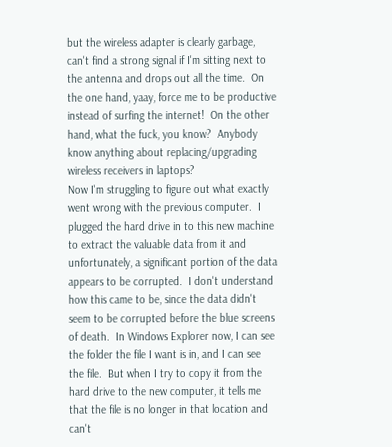but the wireless adapter is clearly garbage, can't find a strong signal if I'm sitting next to the antenna and drops out all the time.  On the one hand, yaay, force me to be productive instead of surfing the internet!  On the other hand, what the fuck, you know?  Anybody know anything about replacing/upgrading wireless receivers in laptops?
Now I'm struggling to figure out what exactly went wrong with the previous computer.  I plugged the hard drive in to this new machine to extract the valuable data from it and unfortunately, a significant portion of the data appears to be corrupted.  I don't understand how this came to be, since the data didn't seem to be corrupted before the blue screens of death.  In Windows Explorer now, I can see the folder the file I want is in, and I can see the file.  But when I try to copy it from the hard drive to the new computer, it tells me that the file is no longer in that location and can't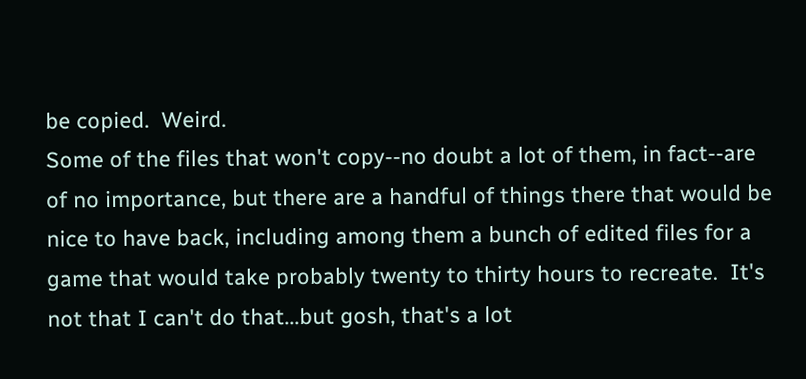be copied.  Weird.
Some of the files that won't copy--no doubt a lot of them, in fact--are of no importance, but there are a handful of things there that would be nice to have back, including among them a bunch of edited files for a game that would take probably twenty to thirty hours to recreate.  It's not that I can't do that...but gosh, that's a lot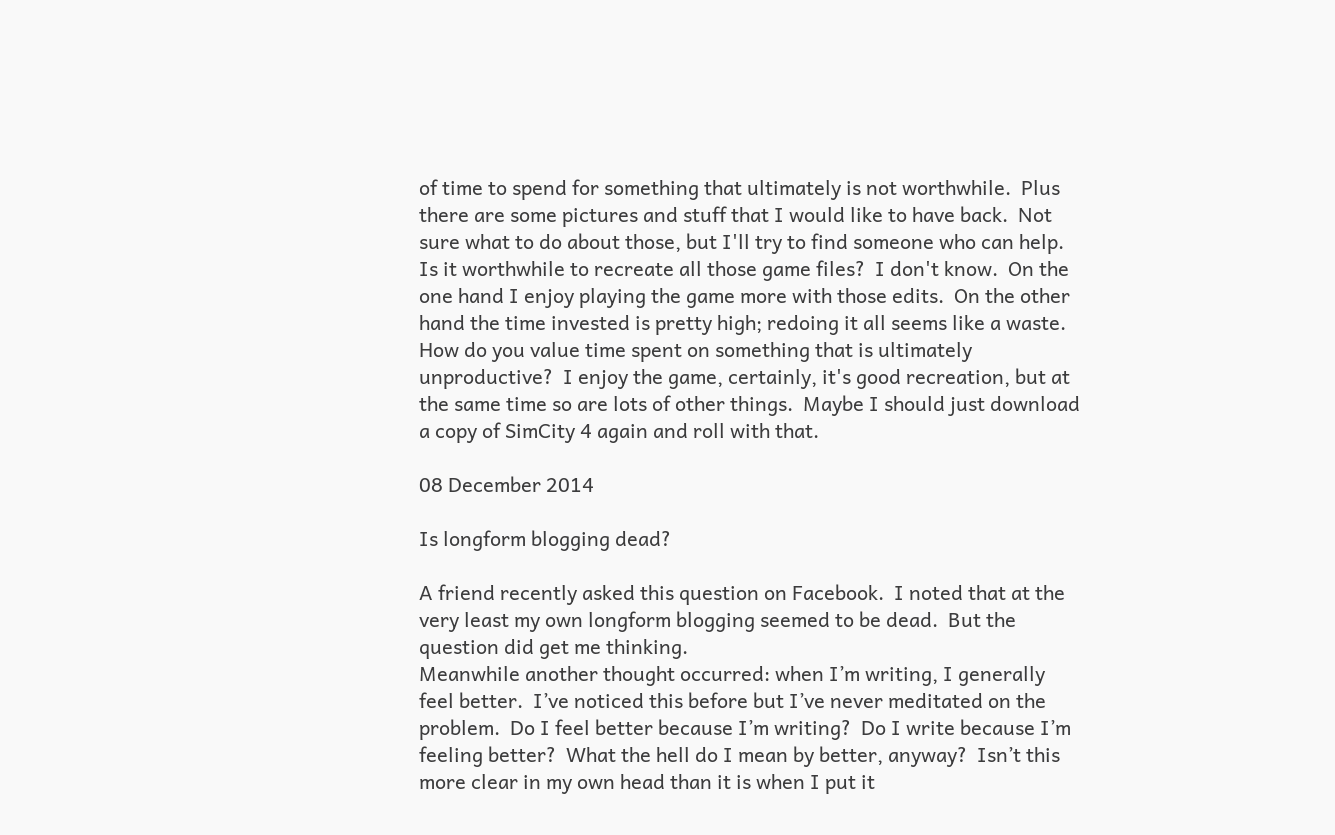of time to spend for something that ultimately is not worthwhile.  Plus there are some pictures and stuff that I would like to have back.  Not sure what to do about those, but I'll try to find someone who can help.
Is it worthwhile to recreate all those game files?  I don't know.  On the one hand I enjoy playing the game more with those edits.  On the other hand the time invested is pretty high; redoing it all seems like a waste.  How do you value time spent on something that is ultimately unproductive?  I enjoy the game, certainly, it's good recreation, but at the same time so are lots of other things.  Maybe I should just download a copy of SimCity 4 again and roll with that.

08 December 2014

Is longform blogging dead?

A friend recently asked this question on Facebook.  I noted that at the very least my own longform blogging seemed to be dead.  But the question did get me thinking.
Meanwhile another thought occurred: when I’m writing, I generally feel better.  I’ve noticed this before but I’ve never meditated on the problem.  Do I feel better because I’m writing?  Do I write because I’m feeling better?  What the hell do I mean by better, anyway?  Isn’t this more clear in my own head than it is when I put it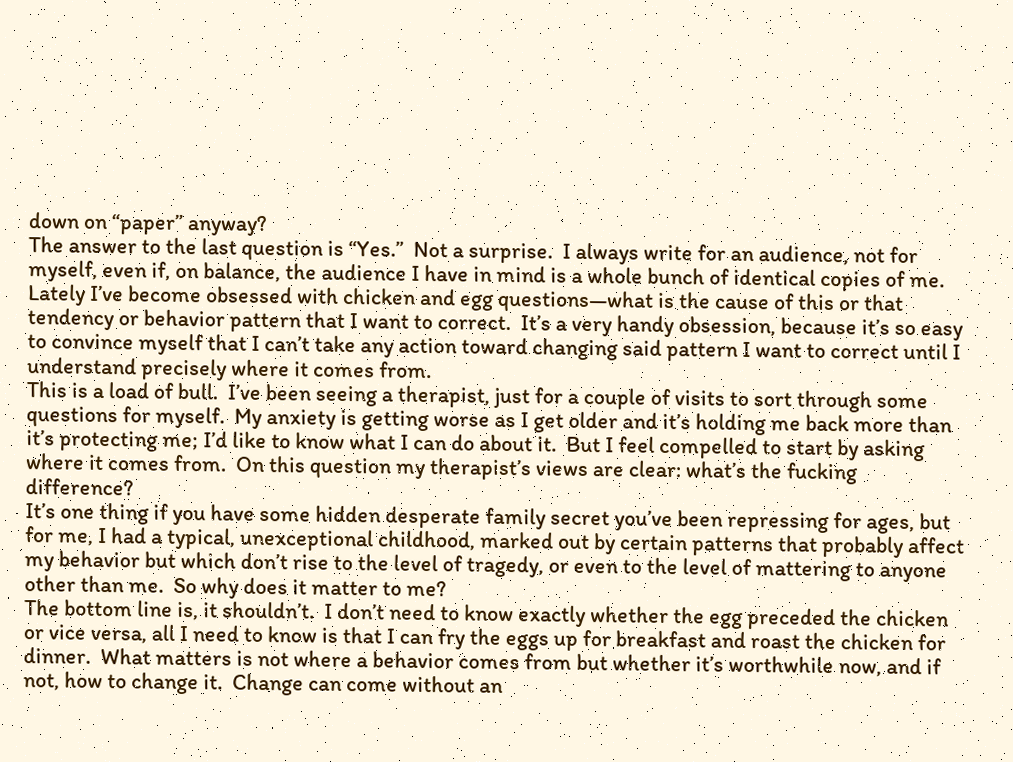down on “paper” anyway?
The answer to the last question is “Yes.”  Not a surprise.  I always write for an audience, not for myself, even if, on balance, the audience I have in mind is a whole bunch of identical copies of me.
Lately I’ve become obsessed with chicken and egg questions—what is the cause of this or that tendency or behavior pattern that I want to correct.  It’s a very handy obsession, because it’s so easy to convince myself that I can’t take any action toward changing said pattern I want to correct until I understand precisely where it comes from.
This is a load of bull.  I’ve been seeing a therapist, just for a couple of visits to sort through some questions for myself.  My anxiety is getting worse as I get older and it’s holding me back more than it’s protecting me; I’d like to know what I can do about it.  But I feel compelled to start by asking where it comes from.  On this question my therapist’s views are clear: what’s the fucking difference?
It’s one thing if you have some hidden desperate family secret you’ve been repressing for ages, but for me, I had a typical, unexceptional childhood, marked out by certain patterns that probably affect my behavior but which don’t rise to the level of tragedy, or even to the level of mattering to anyone other than me.  So why does it matter to me?
The bottom line is, it shouldn’t.  I don’t need to know exactly whether the egg preceded the chicken or vice versa, all I need to know is that I can fry the eggs up for breakfast and roast the chicken for dinner.  What matters is not where a behavior comes from but whether it’s worthwhile now, and if not, how to change it.  Change can come without an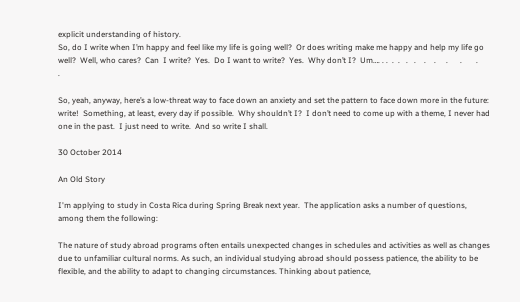explicit understanding of history.
So, do I write when I’m happy and feel like my life is going well?  Or does writing make me happy and help my life go well?  Well, who cares?  Can  I write?  Yes.  Do I want to write?  Yes.  Why don’t I?  Um…. . .  .  .   .   .    .    .     .      .       .       .

So, yeah, anyway, here’s a low-threat way to face down an anxiety and set the pattern to face down more in the future: write!  Something, at least, every day if possible.  Why shouldn’t I?  I don’t need to come up with a theme, I never had one in the past.  I just need to write.  And so write I shall.

30 October 2014

An Old Story

I'm applying to study in Costa Rica during Spring Break next year.  The application asks a number of questions, among them the following:

The nature of study abroad programs often entails unexpected changes in schedules and activities as well as changes due to unfamiliar cultural norms. As such, an individual studying abroad should possess patience, the ability to be flexible, and the ability to adapt to changing circumstances. Thinking about patience,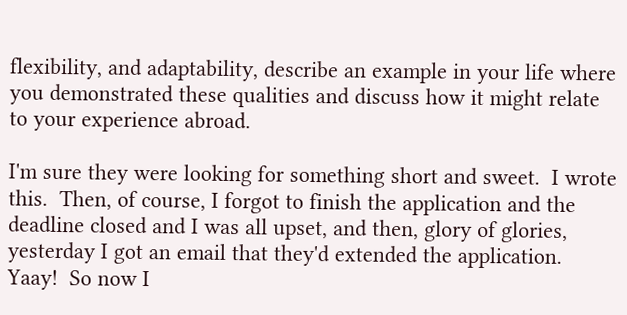flexibility, and adaptability, describe an example in your life where you demonstrated these qualities and discuss how it might relate to your experience abroad.

I'm sure they were looking for something short and sweet.  I wrote this.  Then, of course, I forgot to finish the application and the deadline closed and I was all upset, and then, glory of glories, yesterday I got an email that they'd extended the application.  Yaay!  So now I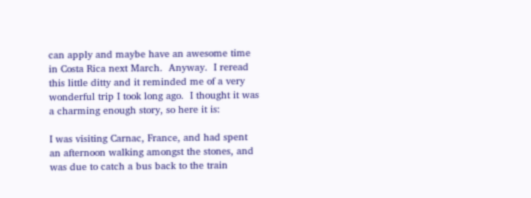can apply and maybe have an awesome time in Costa Rica next March.  Anyway.  I reread this little ditty and it reminded me of a very wonderful trip I took long ago.  I thought it was a charming enough story, so here it is:

I was visiting Carnac, France, and had spent an afternoon walking amongst the stones, and was due to catch a bus back to the train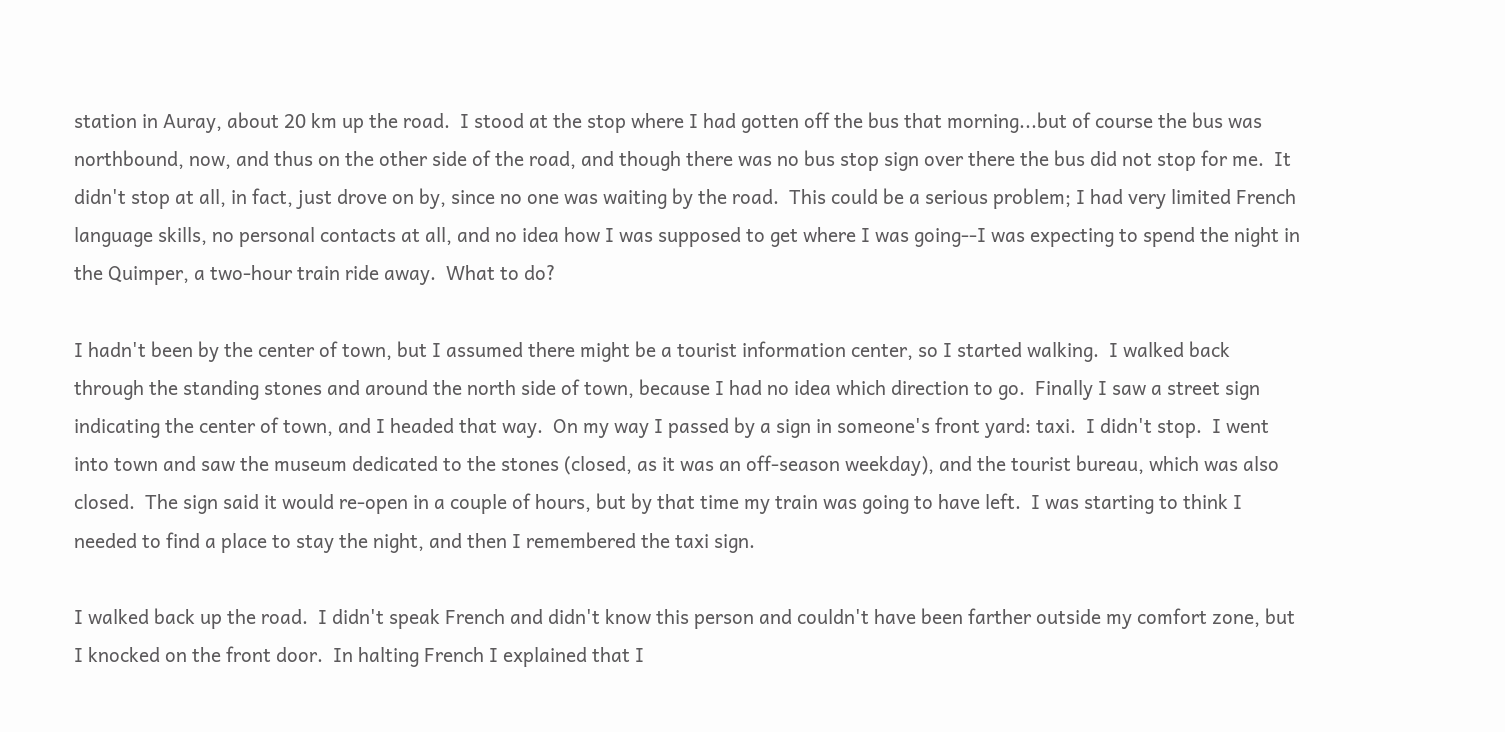station in Auray, about 20 km up the road.  I stood at the stop where I had gotten off the bus that morning...but of course the bus was northbound, now, and thus on the other side of the road, and though there was no bus stop sign over there the bus did not stop for me.  It didn't stop at all, in fact, just drove on by, since no one was waiting by the road.  This could be a serious problem; I had very limited French language skills, no personal contacts at all, and no idea how I was supposed to get where I was going--I was expecting to spend the night in the Quimper, a two-hour train ride away.  What to do?

I hadn't been by the center of town, but I assumed there might be a tourist information center, so I started walking.  I walked back through the standing stones and around the north side of town, because I had no idea which direction to go.  Finally I saw a street sign indicating the center of town, and I headed that way.  On my way I passed by a sign in someone's front yard: taxi.  I didn't stop.  I went into town and saw the museum dedicated to the stones (closed, as it was an off-season weekday), and the tourist bureau, which was also closed.  The sign said it would re-open in a couple of hours, but by that time my train was going to have left.  I was starting to think I needed to find a place to stay the night, and then I remembered the taxi sign.

I walked back up the road.  I didn't speak French and didn't know this person and couldn't have been farther outside my comfort zone, but I knocked on the front door.  In halting French I explained that I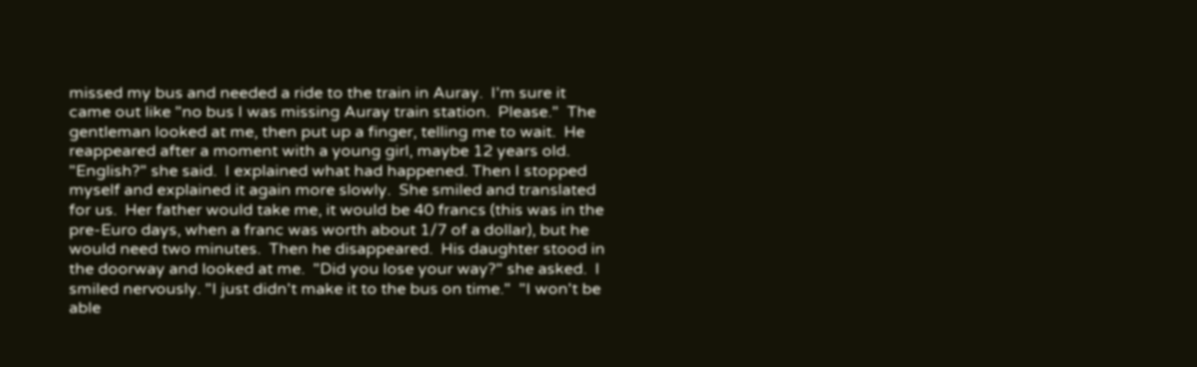missed my bus and needed a ride to the train in Auray.  I'm sure it came out like "no bus I was missing Auray train station.  Please."  The gentleman looked at me, then put up a finger, telling me to wait.  He reappeared after a moment with a young girl, maybe 12 years old.  "English?" she said.  I explained what had happened. Then I stopped myself and explained it again more slowly.  She smiled and translated for us.  Her father would take me, it would be 40 francs (this was in the pre-Euro days, when a franc was worth about 1/7 of a dollar), but he would need two minutes.  Then he disappeared.  His daughter stood in the doorway and looked at me.  "Did you lose your way?" she asked.  I smiled nervously. "I just didn't make it to the bus on time."  "I won't be able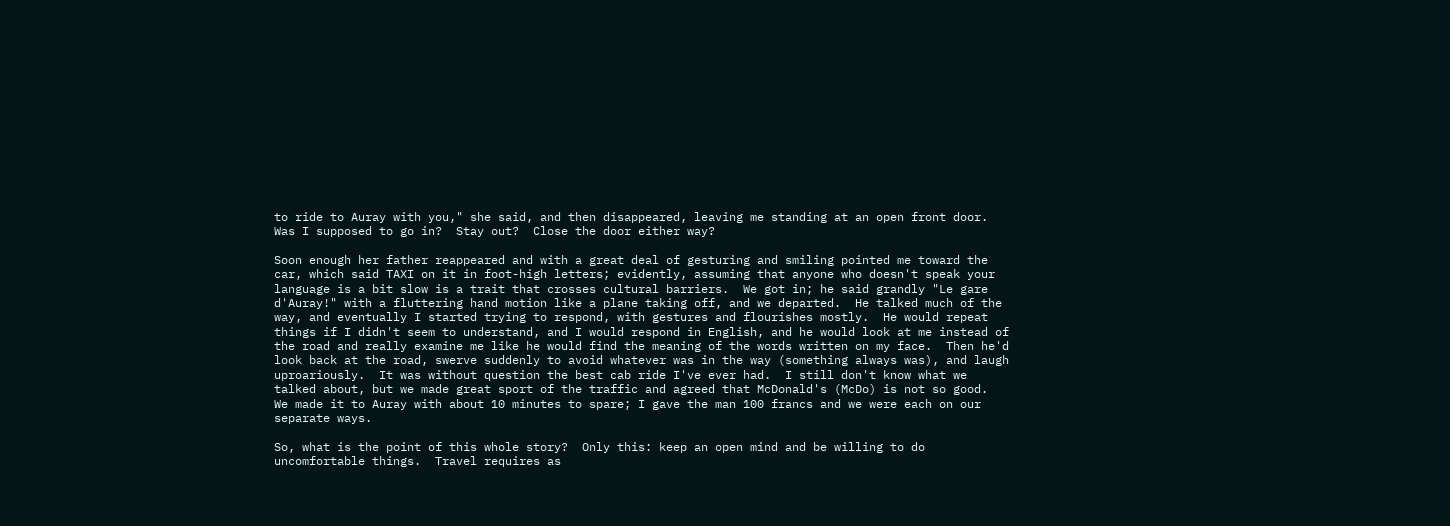to ride to Auray with you," she said, and then disappeared, leaving me standing at an open front door.  Was I supposed to go in?  Stay out?  Close the door either way?

Soon enough her father reappeared and with a great deal of gesturing and smiling pointed me toward the car, which said TAXI on it in foot-high letters; evidently, assuming that anyone who doesn't speak your language is a bit slow is a trait that crosses cultural barriers.  We got in; he said grandly "Le gare d'Auray!" with a fluttering hand motion like a plane taking off, and we departed.  He talked much of the way, and eventually I started trying to respond, with gestures and flourishes mostly.  He would repeat things if I didn't seem to understand, and I would respond in English, and he would look at me instead of the road and really examine me like he would find the meaning of the words written on my face.  Then he'd look back at the road, swerve suddenly to avoid whatever was in the way (something always was), and laugh uproariously.  It was without question the best cab ride I've ever had.  I still don't know what we talked about, but we made great sport of the traffic and agreed that McDonald's (McDo) is not so good.  We made it to Auray with about 10 minutes to spare; I gave the man 100 francs and we were each on our separate ways.

So, what is the point of this whole story?  Only this: keep an open mind and be willing to do uncomfortable things.  Travel requires as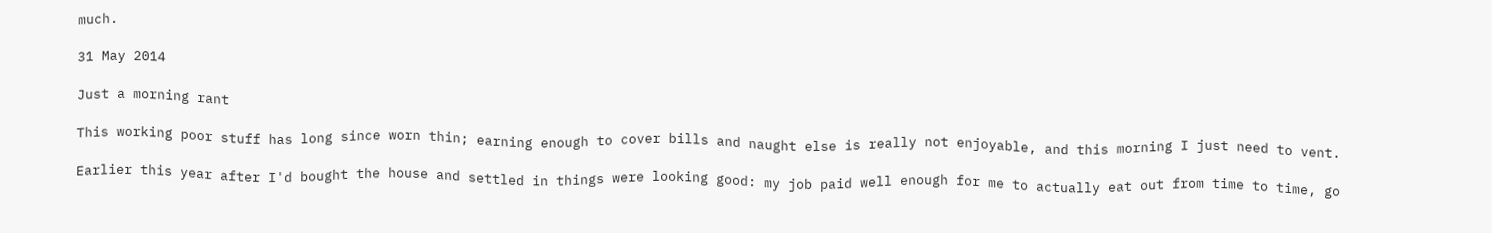much.

31 May 2014

Just a morning rant

This working poor stuff has long since worn thin; earning enough to cover bills and naught else is really not enjoyable, and this morning I just need to vent.

Earlier this year after I'd bought the house and settled in things were looking good: my job paid well enough for me to actually eat out from time to time, go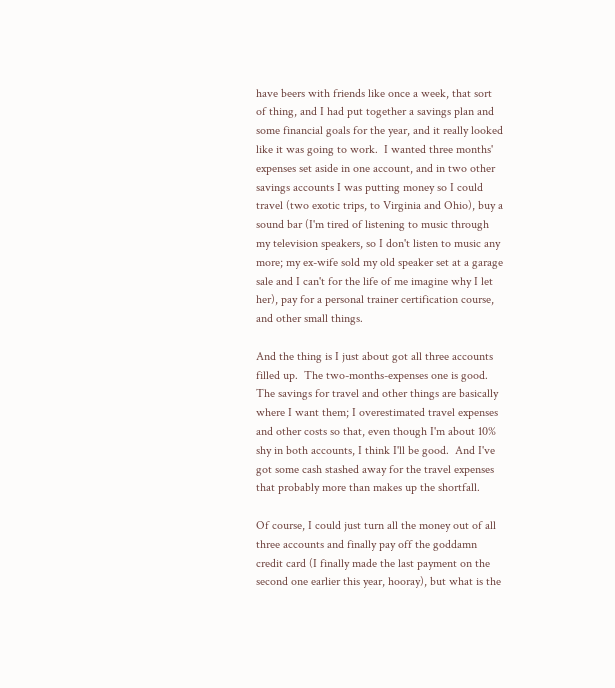have beers with friends like once a week, that sort of thing, and I had put together a savings plan and some financial goals for the year, and it really looked like it was going to work.  I wanted three months' expenses set aside in one account, and in two other savings accounts I was putting money so I could travel (two exotic trips, to Virginia and Ohio), buy a sound bar (I'm tired of listening to music through my television speakers, so I don't listen to music any more; my ex-wife sold my old speaker set at a garage sale and I can't for the life of me imagine why I let her), pay for a personal trainer certification course, and other small things.

And the thing is I just about got all three accounts filled up.  The two-months-expenses one is good.  The savings for travel and other things are basically where I want them; I overestimated travel expenses and other costs so that, even though I'm about 10% shy in both accounts, I think I'll be good.  And I've got some cash stashed away for the travel expenses that probably more than makes up the shortfall.

Of course, I could just turn all the money out of all three accounts and finally pay off the goddamn credit card (I finally made the last payment on the second one earlier this year, hooray), but what is the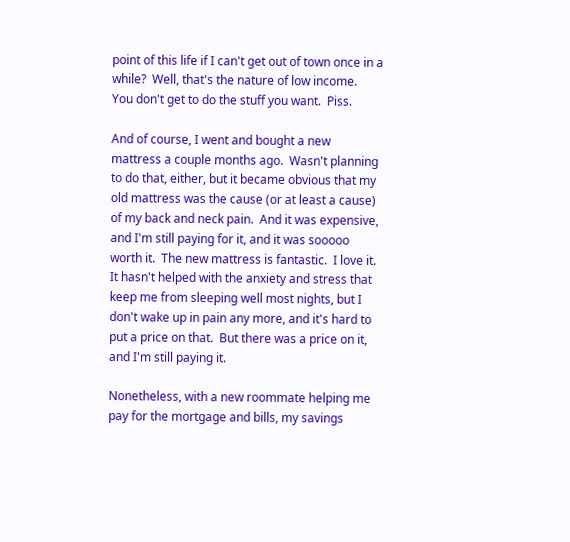point of this life if I can't get out of town once in a while?  Well, that's the nature of low income.  You don't get to do the stuff you want.  Piss.

And of course, I went and bought a new mattress a couple months ago.  Wasn't planning to do that, either, but it became obvious that my old mattress was the cause (or at least a cause) of my back and neck pain.  And it was expensive, and I'm still paying for it, and it was sooooo worth it.  The new mattress is fantastic.  I love it.  It hasn't helped with the anxiety and stress that keep me from sleeping well most nights, but I don't wake up in pain any more, and it's hard to put a price on that.  But there was a price on it, and I'm still paying it.

Nonetheless, with a new roommate helping me pay for the mortgage and bills, my savings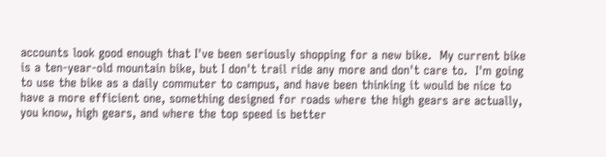accounts look good enough that I've been seriously shopping for a new bike.  My current bike is a ten-year-old mountain bike, but I don't trail ride any more and don't care to.  I'm going to use the bike as a daily commuter to campus, and have been thinking it would be nice to have a more efficient one, something designed for roads where the high gears are actually, you know, high gears, and where the top speed is better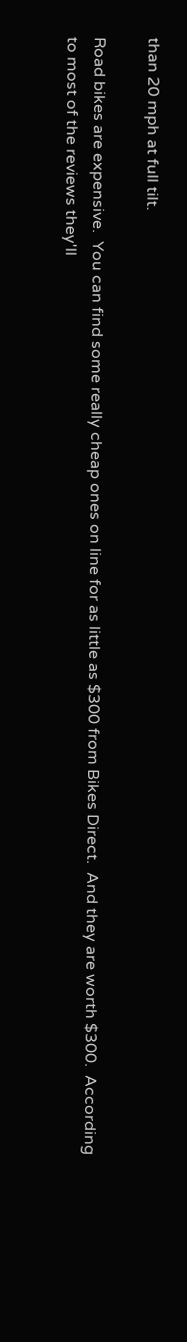than 20 mph at full tilt.

Road bikes are expensive.  You can find some really cheap ones on line for as little as $300 from Bikes Direct.  And they are worth $300.  According to most of the reviews they'll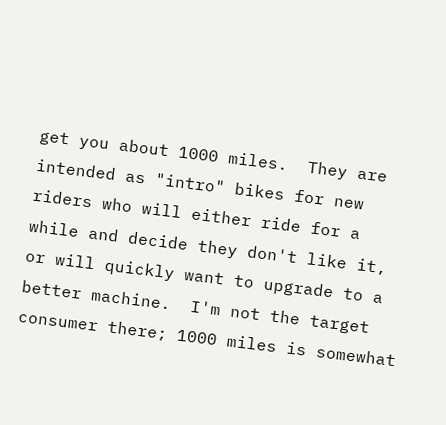get you about 1000 miles.  They are intended as "intro" bikes for new riders who will either ride for a while and decide they don't like it, or will quickly want to upgrade to a better machine.  I'm not the target consumer there; 1000 miles is somewhat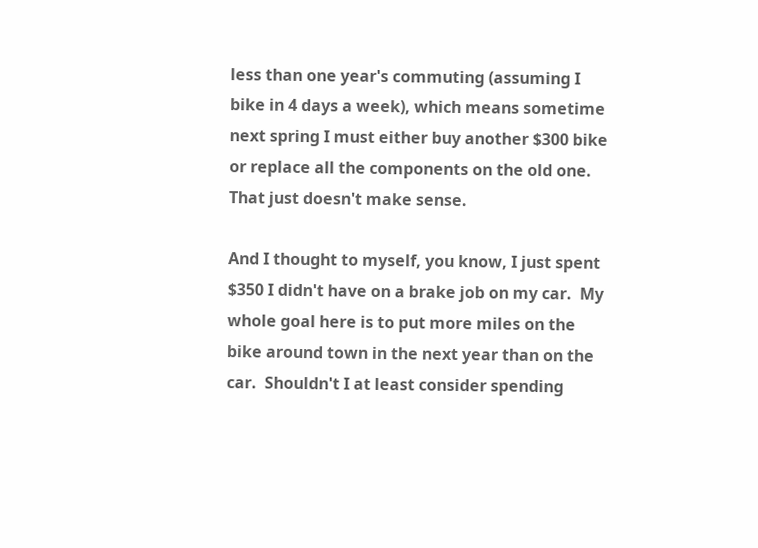less than one year's commuting (assuming I bike in 4 days a week), which means sometime next spring I must either buy another $300 bike or replace all the components on the old one.  That just doesn't make sense.

And I thought to myself, you know, I just spent $350 I didn't have on a brake job on my car.  My whole goal here is to put more miles on the bike around town in the next year than on the car.  Shouldn't I at least consider spending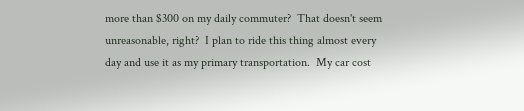more than $300 on my daily commuter?  That doesn't seem unreasonable, right?  I plan to ride this thing almost every day and use it as my primary transportation.  My car cost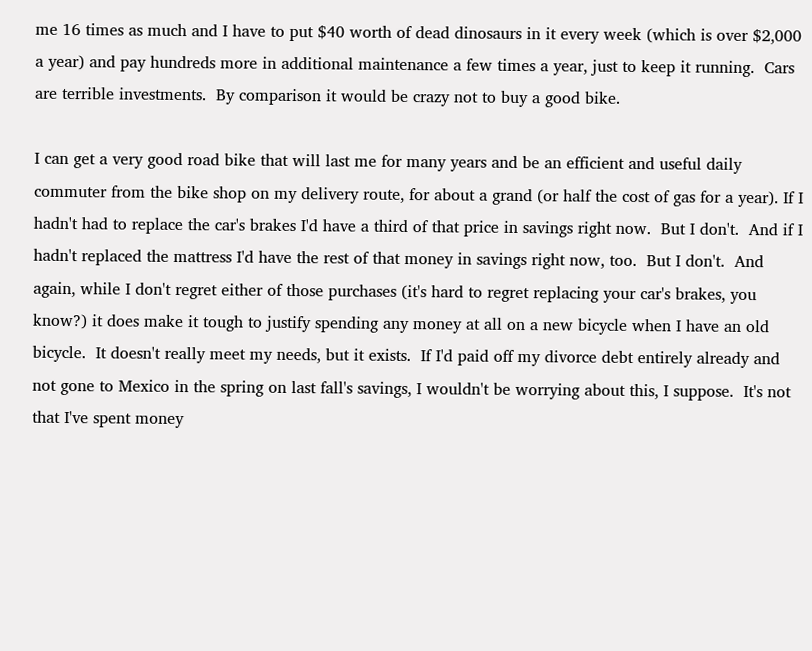me 16 times as much and I have to put $40 worth of dead dinosaurs in it every week (which is over $2,000 a year) and pay hundreds more in additional maintenance a few times a year, just to keep it running.  Cars are terrible investments.  By comparison it would be crazy not to buy a good bike.

I can get a very good road bike that will last me for many years and be an efficient and useful daily commuter from the bike shop on my delivery route, for about a grand (or half the cost of gas for a year). If I hadn't had to replace the car's brakes I'd have a third of that price in savings right now.  But I don't.  And if I hadn't replaced the mattress I'd have the rest of that money in savings right now, too.  But I don't.  And again, while I don't regret either of those purchases (it's hard to regret replacing your car's brakes, you know?) it does make it tough to justify spending any money at all on a new bicycle when I have an old bicycle.  It doesn't really meet my needs, but it exists.  If I'd paid off my divorce debt entirely already and not gone to Mexico in the spring on last fall's savings, I wouldn't be worrying about this, I suppose.  It's not that I've spent money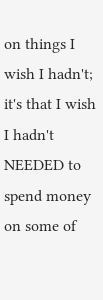on things I wish I hadn't; it's that I wish I hadn't NEEDED to spend money on some of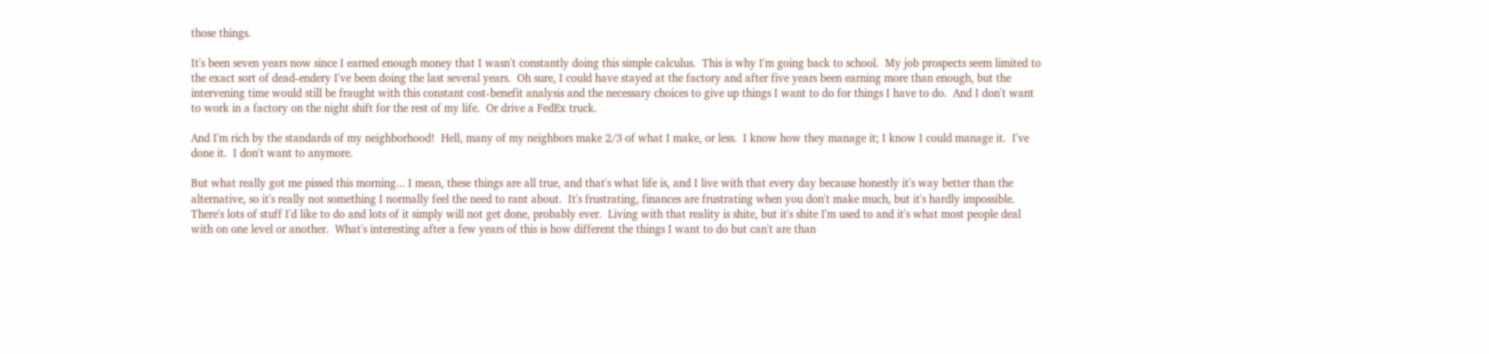those things.

It's been seven years now since I earned enough money that I wasn't constantly doing this simple calculus.  This is why I'm going back to school.  My job prospects seem limited to the exact sort of dead-endery I've been doing the last several years.  Oh sure, I could have stayed at the factory and after five years been earning more than enough, but the intervening time would still be fraught with this constant cost-benefit analysis and the necessary choices to give up things I want to do for things I have to do.  And I don't want to work in a factory on the night shift for the rest of my life.  Or drive a FedEx truck.

And I'm rich by the standards of my neighborhood!  Hell, many of my neighbors make 2/3 of what I make, or less.  I know how they manage it; I know I could manage it.  I've done it.  I don't want to anymore.

But what really got me pissed this morning... I mean, these things are all true, and that's what life is, and I live with that every day because honestly it's way better than the alternative, so it's really not something I normally feel the need to rant about.  It's frustrating, finances are frustrating when you don't make much, but it's hardly impossible.  There's lots of stuff I'd like to do and lots of it simply will not get done, probably ever.  Living with that reality is shite, but it's shite I'm used to and it's what most people deal with on one level or another.  What's interesting after a few years of this is how different the things I want to do but can't are than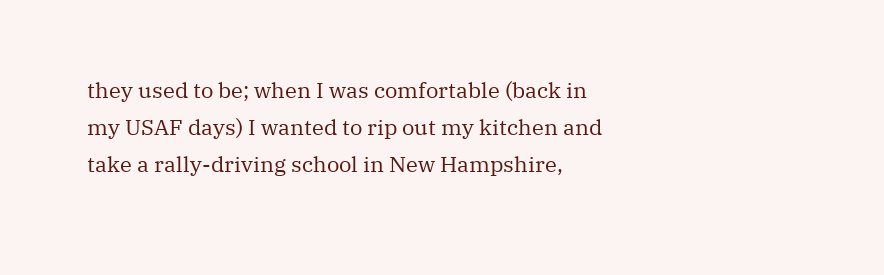they used to be; when I was comfortable (back in my USAF days) I wanted to rip out my kitchen and take a rally-driving school in New Hampshire,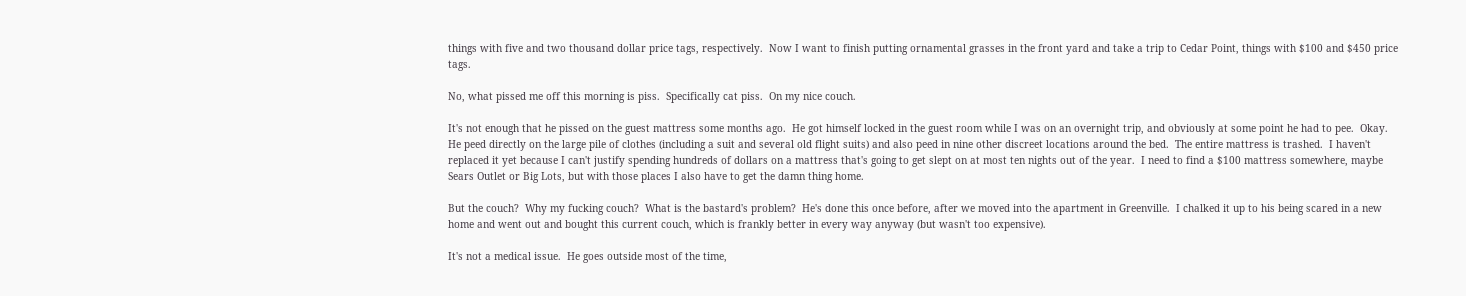things with five and two thousand dollar price tags, respectively.  Now I want to finish putting ornamental grasses in the front yard and take a trip to Cedar Point, things with $100 and $450 price tags.

No, what pissed me off this morning is piss.  Specifically cat piss.  On my nice couch.

It's not enough that he pissed on the guest mattress some months ago.  He got himself locked in the guest room while I was on an overnight trip, and obviously at some point he had to pee.  Okay.  He peed directly on the large pile of clothes (including a suit and several old flight suits) and also peed in nine other discreet locations around the bed.  The entire mattress is trashed.  I haven't replaced it yet because I can't justify spending hundreds of dollars on a mattress that's going to get slept on at most ten nights out of the year.  I need to find a $100 mattress somewhere, maybe Sears Outlet or Big Lots, but with those places I also have to get the damn thing home.

But the couch?  Why my fucking couch?  What is the bastard's problem?  He's done this once before, after we moved into the apartment in Greenville.  I chalked it up to his being scared in a new home and went out and bought this current couch, which is frankly better in every way anyway (but wasn't too expensive).

It's not a medical issue.  He goes outside most of the time,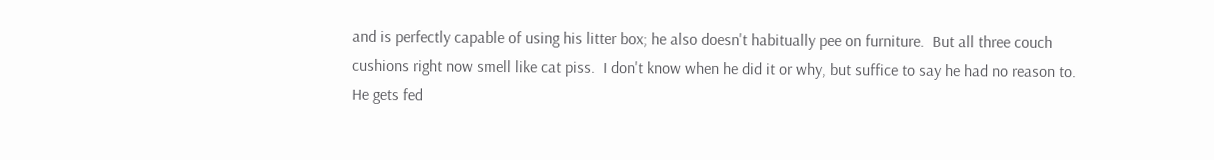and is perfectly capable of using his litter box; he also doesn't habitually pee on furniture.  But all three couch cushions right now smell like cat piss.  I don't know when he did it or why, but suffice to say he had no reason to.  He gets fed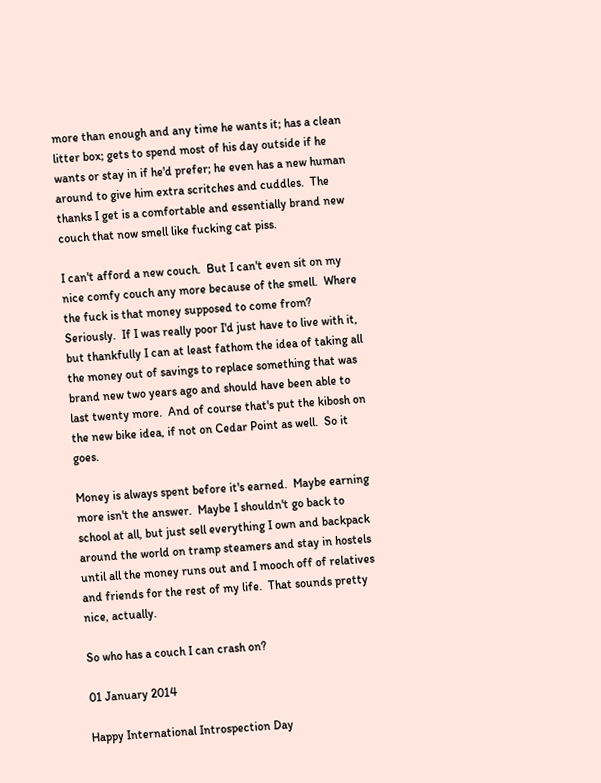more than enough and any time he wants it; has a clean litter box; gets to spend most of his day outside if he wants or stay in if he'd prefer; he even has a new human around to give him extra scritches and cuddles.  The thanks I get is a comfortable and essentially brand new couch that now smell like fucking cat piss.

I can't afford a new couch.  But I can't even sit on my nice comfy couch any more because of the smell.  Where the fuck is that money supposed to come from?  Seriously.  If I was really poor I'd just have to live with it, but thankfully I can at least fathom the idea of taking all the money out of savings to replace something that was brand new two years ago and should have been able to last twenty more.  And of course that's put the kibosh on the new bike idea, if not on Cedar Point as well.  So it goes.

Money is always spent before it's earned.  Maybe earning more isn't the answer.  Maybe I shouldn't go back to school at all, but just sell everything I own and backpack around the world on tramp steamers and stay in hostels until all the money runs out and I mooch off of relatives and friends for the rest of my life.  That sounds pretty nice, actually.

So who has a couch I can crash on?

01 January 2014

Happy International Introspection Day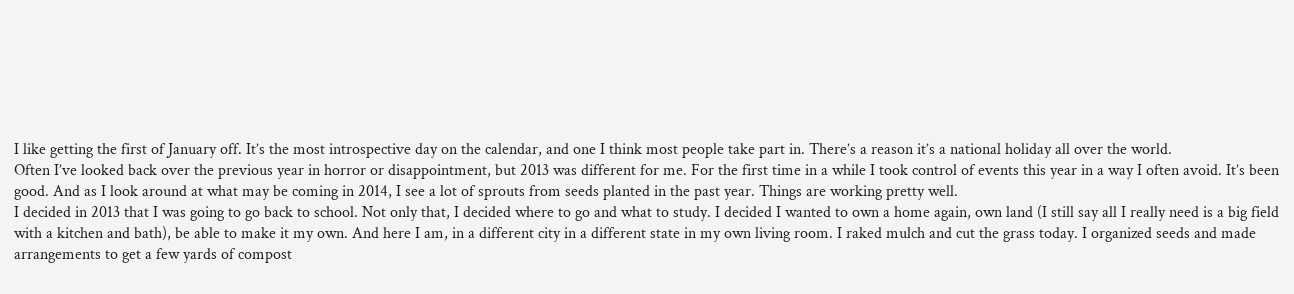I like getting the first of January off. It’s the most introspective day on the calendar, and one I think most people take part in. There’s a reason it’s a national holiday all over the world.
Often I’ve looked back over the previous year in horror or disappointment, but 2013 was different for me. For the first time in a while I took control of events this year in a way I often avoid. It’s been good. And as I look around at what may be coming in 2014, I see a lot of sprouts from seeds planted in the past year. Things are working pretty well.
I decided in 2013 that I was going to go back to school. Not only that, I decided where to go and what to study. I decided I wanted to own a home again, own land (I still say all I really need is a big field with a kitchen and bath), be able to make it my own. And here I am, in a different city in a different state in my own living room. I raked mulch and cut the grass today. I organized seeds and made arrangements to get a few yards of compost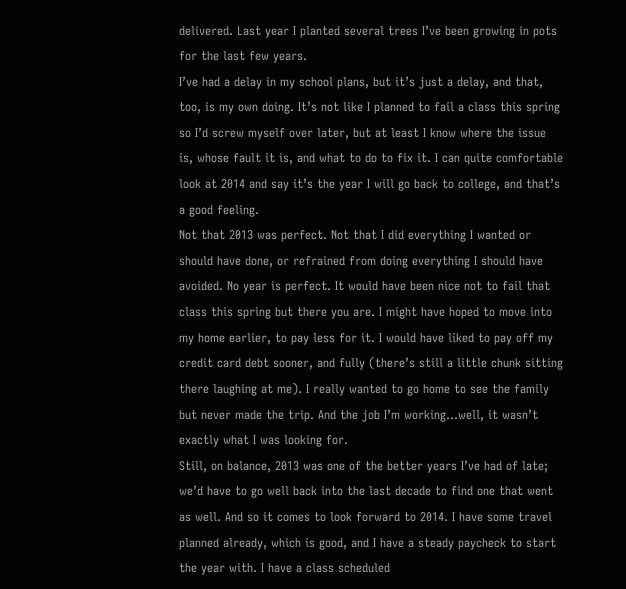delivered. Last year I planted several trees I’ve been growing in pots for the last few years.
I’ve had a delay in my school plans, but it’s just a delay, and that, too, is my own doing. It’s not like I planned to fail a class this spring so I’d screw myself over later, but at least I know where the issue is, whose fault it is, and what to do to fix it. I can quite comfortable look at 2014 and say it’s the year I will go back to college, and that’s a good feeling.
Not that 2013 was perfect. Not that I did everything I wanted or should have done, or refrained from doing everything I should have avoided. No year is perfect. It would have been nice not to fail that class this spring but there you are. I might have hoped to move into my home earlier, to pay less for it. I would have liked to pay off my credit card debt sooner, and fully (there’s still a little chunk sitting there laughing at me). I really wanted to go home to see the family but never made the trip. And the job I’m working…well, it wasn’t exactly what I was looking for.
Still, on balance, 2013 was one of the better years I’ve had of late; we’d have to go well back into the last decade to find one that went as well. And so it comes to look forward to 2014. I have some travel planned already, which is good, and I have a steady paycheck to start the year with. I have a class scheduled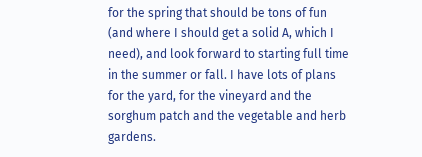for the spring that should be tons of fun (and where I should get a solid A, which I need), and look forward to starting full time in the summer or fall. I have lots of plans for the yard, for the vineyard and the sorghum patch and the vegetable and herb gardens.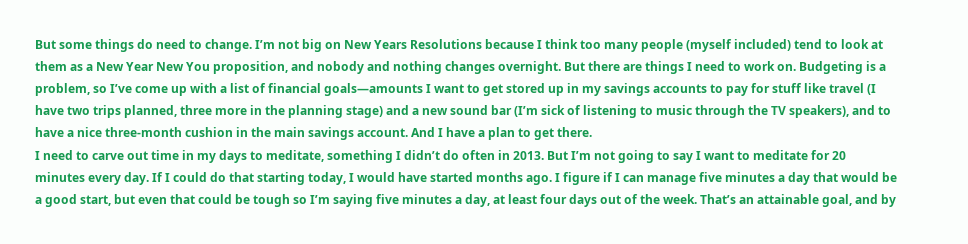But some things do need to change. I’m not big on New Years Resolutions because I think too many people (myself included) tend to look at them as a New Year New You proposition, and nobody and nothing changes overnight. But there are things I need to work on. Budgeting is a problem, so I’ve come up with a list of financial goals—amounts I want to get stored up in my savings accounts to pay for stuff like travel (I have two trips planned, three more in the planning stage) and a new sound bar (I’m sick of listening to music through the TV speakers), and to have a nice three-month cushion in the main savings account. And I have a plan to get there.
I need to carve out time in my days to meditate, something I didn’t do often in 2013. But I’m not going to say I want to meditate for 20 minutes every day. If I could do that starting today, I would have started months ago. I figure if I can manage five minutes a day that would be a good start, but even that could be tough so I’m saying five minutes a day, at least four days out of the week. That’s an attainable goal, and by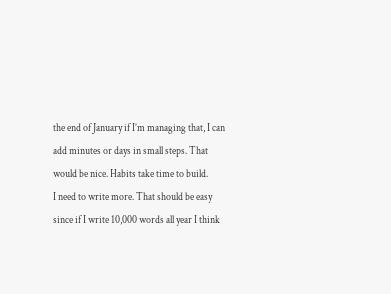the end of January if I’m managing that, I can add minutes or days in small steps. That would be nice. Habits take time to build.
I need to write more. That should be easy since if I write 10,000 words all year I think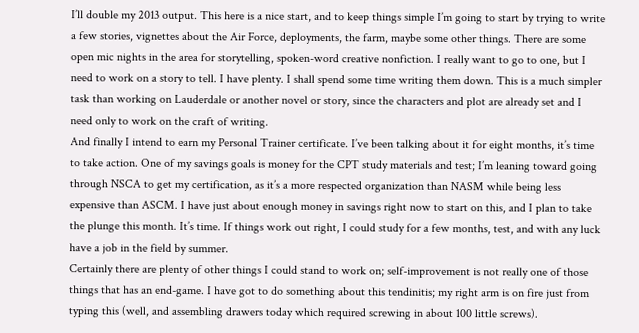I’ll double my 2013 output. This here is a nice start, and to keep things simple I’m going to start by trying to write a few stories, vignettes about the Air Force, deployments, the farm, maybe some other things. There are some open mic nights in the area for storytelling, spoken-word creative nonfiction. I really want to go to one, but I need to work on a story to tell. I have plenty. I shall spend some time writing them down. This is a much simpler task than working on Lauderdale or another novel or story, since the characters and plot are already set and I need only to work on the craft of writing.
And finally I intend to earn my Personal Trainer certificate. I’ve been talking about it for eight months, it’s time to take action. One of my savings goals is money for the CPT study materials and test; I’m leaning toward going through NSCA to get my certification, as it’s a more respected organization than NASM while being less expensive than ASCM. I have just about enough money in savings right now to start on this, and I plan to take the plunge this month. It’s time. If things work out right, I could study for a few months, test, and with any luck have a job in the field by summer.
Certainly there are plenty of other things I could stand to work on; self-improvement is not really one of those things that has an end-game. I have got to do something about this tendinitis; my right arm is on fire just from typing this (well, and assembling drawers today which required screwing in about 100 little screws).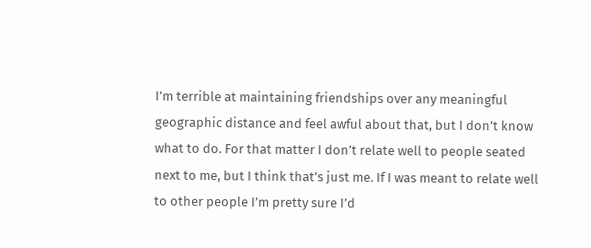I’m terrible at maintaining friendships over any meaningful geographic distance and feel awful about that, but I don’t know what to do. For that matter I don’t relate well to people seated next to me, but I think that’s just me. If I was meant to relate well to other people I’m pretty sure I’d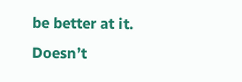be better at it. Doesn’t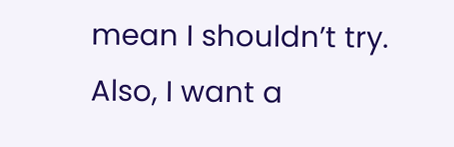mean I shouldn’t try.
Also, I want a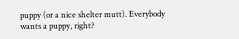puppy (or a nice shelter mutt). Everybody wants a puppy, right?